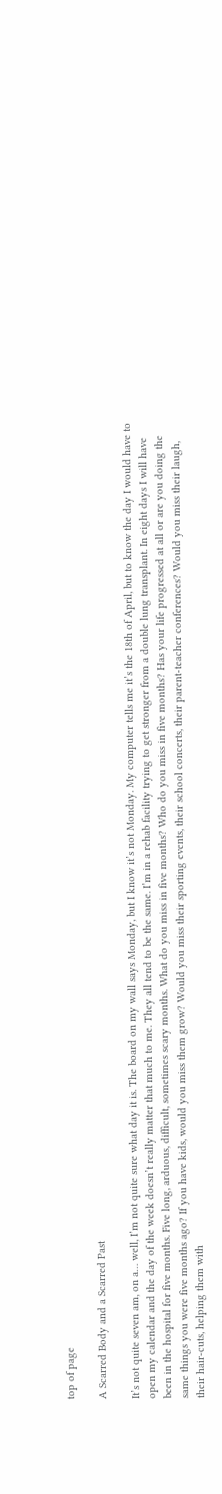top of page

A Scarred Body and a Scarred Past

It’s not quite seven am, on a… well, I’m not quite sure what day it is. The board on my wall says Monday, but I know it’s not Monday. My computer tells me it’s the 18th of April, but to know the day I would have to open my calendar and the day of the week doesn’t really matter that much to me. They all tend to be the same. I’m in a rehab facility trying to get stronger from a double lung transplant. In eight days I will have been in the hospital for five months. Five long, arduous, difficult, sometimes scary months. What do you miss in five months? Who do you miss in five months? Has your life progressed at all or are you doing the same things you were five months ago? If you have kids, would you miss them grow? Would you miss their sporting events, their school concerts, their parent-teacher conferences? Would you miss their laugh, their hair-cuts, helping them with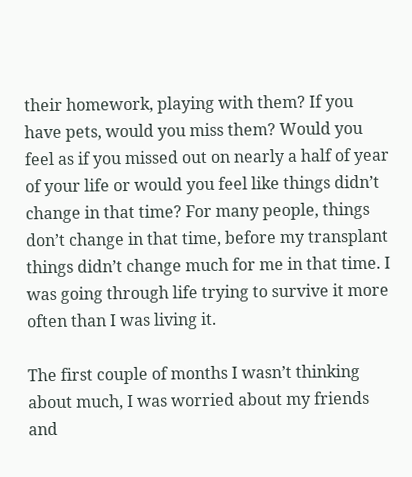their homework, playing with them? If you have pets, would you miss them? Would you feel as if you missed out on nearly a half of year of your life or would you feel like things didn’t change in that time? For many people, things don’t change in that time, before my transplant things didn’t change much for me in that time. I was going through life trying to survive it more often than I was living it.

The first couple of months I wasn’t thinking about much, I was worried about my friends and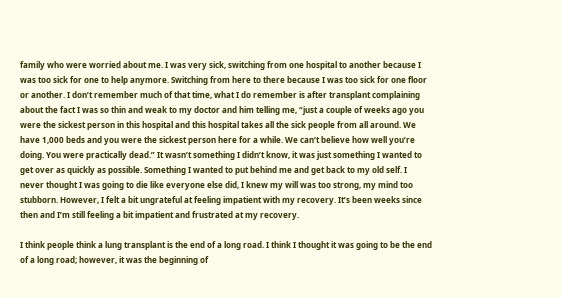family who were worried about me. I was very sick, switching from one hospital to another because I was too sick for one to help anymore. Switching from here to there because I was too sick for one floor or another. I don’t remember much of that time, what I do remember is after transplant complaining about the fact I was so thin and weak to my doctor and him telling me, “just a couple of weeks ago you were the sickest person in this hospital and this hospital takes all the sick people from all around. We have 1,000 beds and you were the sickest person here for a while. We can’t believe how well you’re doing. You were practically dead.” It wasn’t something I didn’t know, it was just something I wanted to get over as quickly as possible. Something I wanted to put behind me and get back to my old self. I never thought I was going to die like everyone else did, I knew my will was too strong, my mind too stubborn. However, I felt a bit ungrateful at feeling impatient with my recovery. It’s been weeks since then and I’m still feeling a bit impatient and frustrated at my recovery.

I think people think a lung transplant is the end of a long road. I think I thought it was going to be the end of a long road; however, it was the beginning of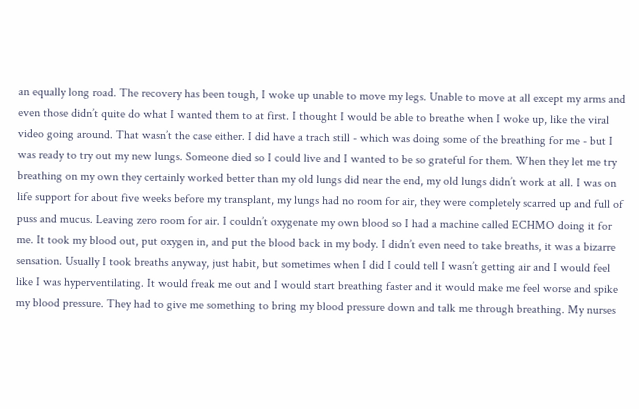an equally long road. The recovery has been tough, I woke up unable to move my legs. Unable to move at all except my arms and even those didn’t quite do what I wanted them to at first. I thought I would be able to breathe when I woke up, like the viral video going around. That wasn’t the case either. I did have a trach still - which was doing some of the breathing for me - but I was ready to try out my new lungs. Someone died so I could live and I wanted to be so grateful for them. When they let me try breathing on my own they certainly worked better than my old lungs did near the end, my old lungs didn’t work at all. I was on life support for about five weeks before my transplant, my lungs had no room for air, they were completely scarred up and full of puss and mucus. Leaving zero room for air. I couldn’t oxygenate my own blood so I had a machine called ECHMO doing it for me. It took my blood out, put oxygen in, and put the blood back in my body. I didn’t even need to take breaths, it was a bizarre sensation. Usually I took breaths anyway, just habit, but sometimes when I did I could tell I wasn’t getting air and I would feel like I was hyperventilating. It would freak me out and I would start breathing faster and it would make me feel worse and spike my blood pressure. They had to give me something to bring my blood pressure down and talk me through breathing. My nurses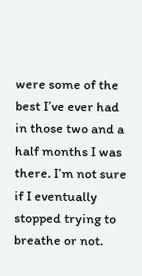were some of the best I’ve ever had in those two and a half months I was there. I’m not sure if I eventually stopped trying to breathe or not.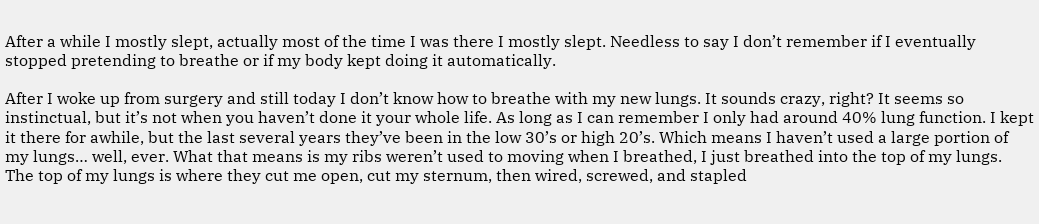After a while I mostly slept, actually most of the time I was there I mostly slept. Needless to say I don’t remember if I eventually stopped pretending to breathe or if my body kept doing it automatically.

After I woke up from surgery and still today I don’t know how to breathe with my new lungs. It sounds crazy, right? It seems so instinctual, but it’s not when you haven’t done it your whole life. As long as I can remember I only had around 40% lung function. I kept it there for awhile, but the last several years they’ve been in the low 30’s or high 20’s. Which means I haven’t used a large portion of my lungs… well, ever. What that means is my ribs weren’t used to moving when I breathed, I just breathed into the top of my lungs. The top of my lungs is where they cut me open, cut my sternum, then wired, screwed, and stapled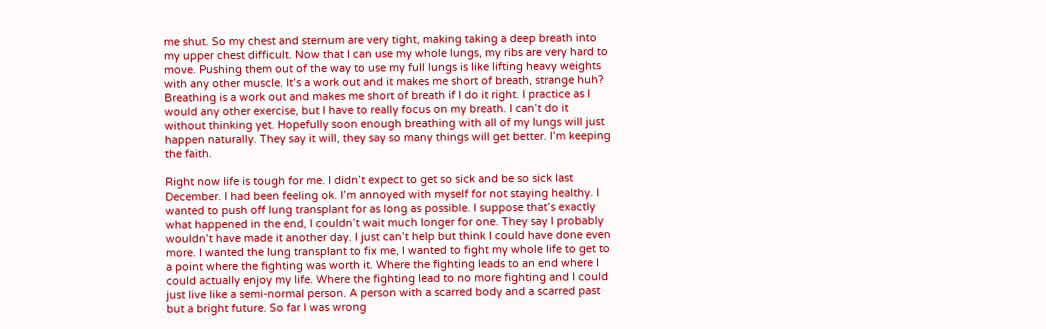me shut. So my chest and sternum are very tight, making taking a deep breath into my upper chest difficult. Now that I can use my whole lungs, my ribs are very hard to move. Pushing them out of the way to use my full lungs is like lifting heavy weights with any other muscle. It’s a work out and it makes me short of breath, strange huh? Breathing is a work out and makes me short of breath if I do it right. I practice as I would any other exercise, but I have to really focus on my breath. I can’t do it without thinking yet. Hopefully soon enough breathing with all of my lungs will just happen naturally. They say it will, they say so many things will get better. I’m keeping the faith.

Right now life is tough for me. I didn’t expect to get so sick and be so sick last December. I had been feeling ok. I’m annoyed with myself for not staying healthy. I wanted to push off lung transplant for as long as possible. I suppose that’s exactly what happened in the end, I couldn’t wait much longer for one. They say I probably wouldn’t have made it another day. I just can’t help but think I could have done even more. I wanted the lung transplant to fix me, I wanted to fight my whole life to get to a point where the fighting was worth it. Where the fighting leads to an end where I could actually enjoy my life. Where the fighting lead to no more fighting and I could just live like a semi-normal person. A person with a scarred body and a scarred past but a bright future. So far I was wrong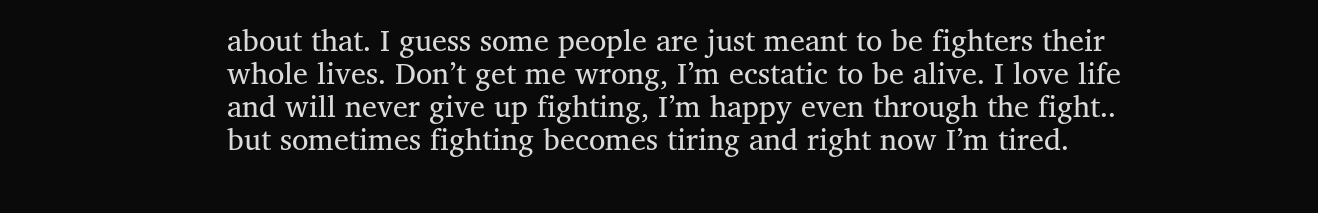about that. I guess some people are just meant to be fighters their whole lives. Don’t get me wrong, I’m ecstatic to be alive. I love life and will never give up fighting, I’m happy even through the fight.. but sometimes fighting becomes tiring and right now I’m tired.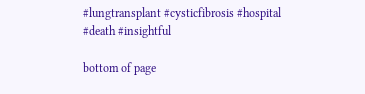#lungtransplant #cysticfibrosis #hospital #death #insightful

bottom of page